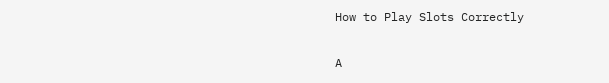How to Play Slots Correctly


A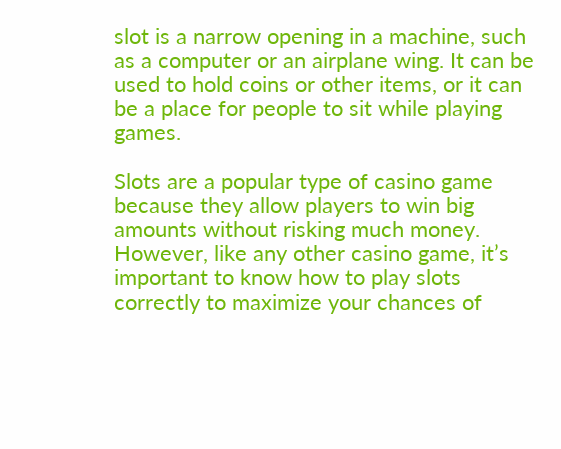slot is a narrow opening in a machine, such as a computer or an airplane wing. It can be used to hold coins or other items, or it can be a place for people to sit while playing games.

Slots are a popular type of casino game because they allow players to win big amounts without risking much money. However, like any other casino game, it’s important to know how to play slots correctly to maximize your chances of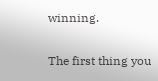winning.

The first thing you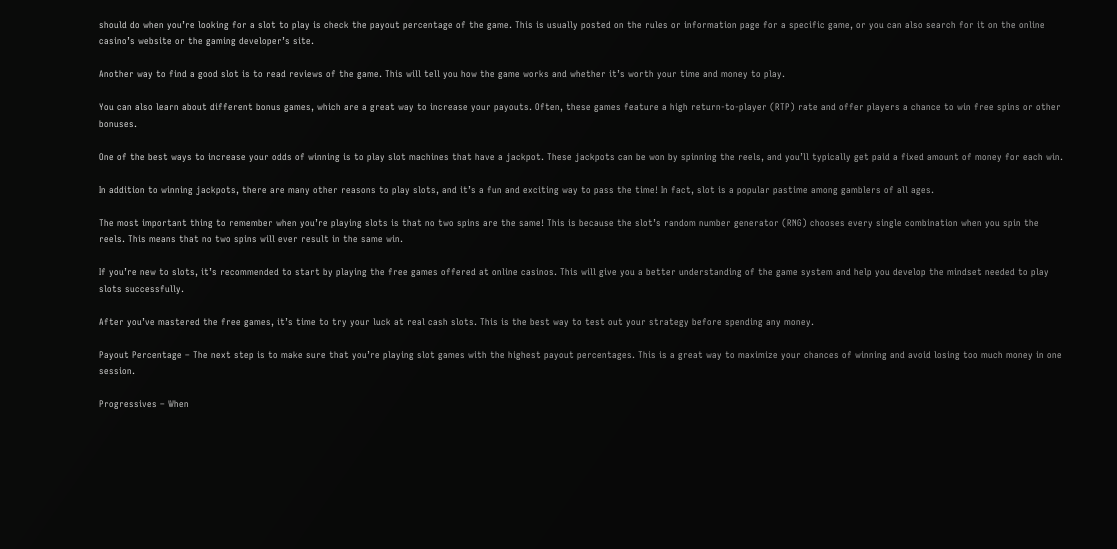should do when you’re looking for a slot to play is check the payout percentage of the game. This is usually posted on the rules or information page for a specific game, or you can also search for it on the online casino’s website or the gaming developer’s site.

Another way to find a good slot is to read reviews of the game. This will tell you how the game works and whether it’s worth your time and money to play.

You can also learn about different bonus games, which are a great way to increase your payouts. Often, these games feature a high return-to-player (RTP) rate and offer players a chance to win free spins or other bonuses.

One of the best ways to increase your odds of winning is to play slot machines that have a jackpot. These jackpots can be won by spinning the reels, and you’ll typically get paid a fixed amount of money for each win.

In addition to winning jackpots, there are many other reasons to play slots, and it’s a fun and exciting way to pass the time! In fact, slot is a popular pastime among gamblers of all ages.

The most important thing to remember when you’re playing slots is that no two spins are the same! This is because the slot’s random number generator (RNG) chooses every single combination when you spin the reels. This means that no two spins will ever result in the same win.

If you’re new to slots, it’s recommended to start by playing the free games offered at online casinos. This will give you a better understanding of the game system and help you develop the mindset needed to play slots successfully.

After you’ve mastered the free games, it’s time to try your luck at real cash slots. This is the best way to test out your strategy before spending any money.

Payout Percentage – The next step is to make sure that you’re playing slot games with the highest payout percentages. This is a great way to maximize your chances of winning and avoid losing too much money in one session.

Progressives – When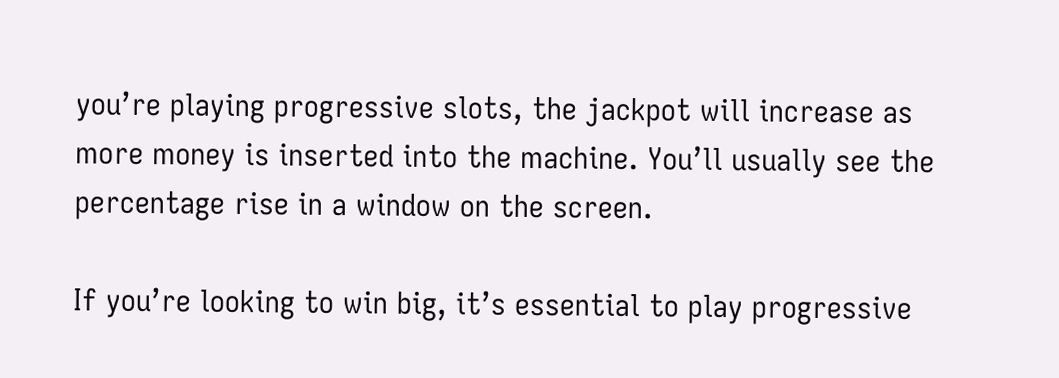you’re playing progressive slots, the jackpot will increase as more money is inserted into the machine. You’ll usually see the percentage rise in a window on the screen.

If you’re looking to win big, it’s essential to play progressive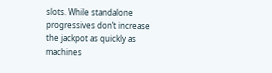slots. While standalone progressives don’t increase the jackpot as quickly as machines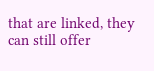that are linked, they can still offer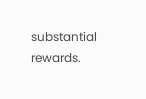substantial rewards.